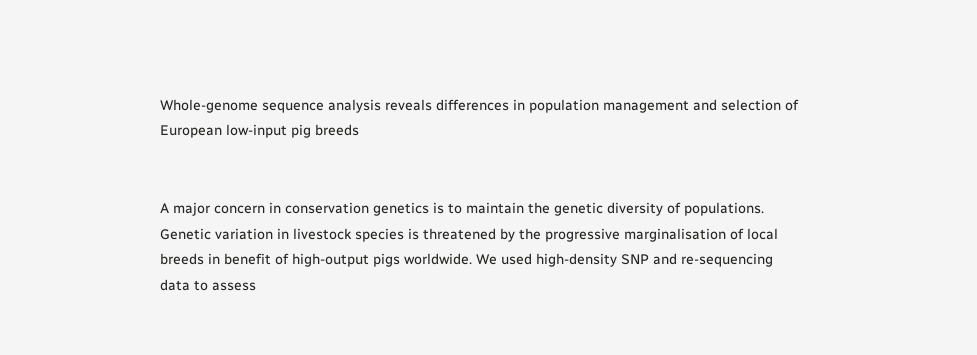Whole-genome sequence analysis reveals differences in population management and selection of European low-input pig breeds


A major concern in conservation genetics is to maintain the genetic diversity of populations. Genetic variation in livestock species is threatened by the progressive marginalisation of local breeds in benefit of high-output pigs worldwide. We used high-density SNP and re-sequencing data to assess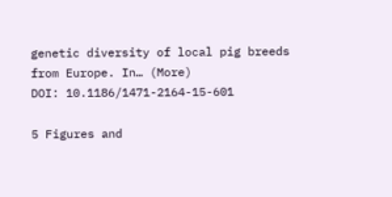genetic diversity of local pig breeds from Europe. In… (More)
DOI: 10.1186/1471-2164-15-601

5 Figures and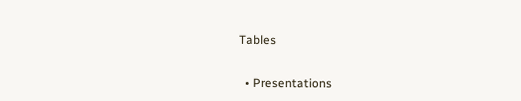Tables


  • Presentations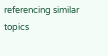referencing similar topics